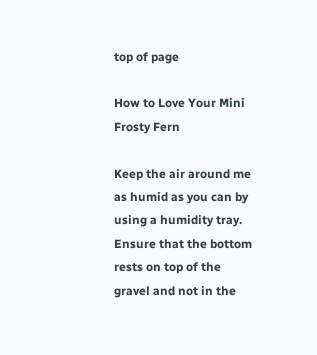top of page

How to Love Your Mini Frosty Fern

Keep the air around me as humid as you can by using a humidity tray. Ensure that the bottom rests on top of the gravel and not in the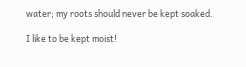water; my roots should never be kept soaked.

I like to be kept moist!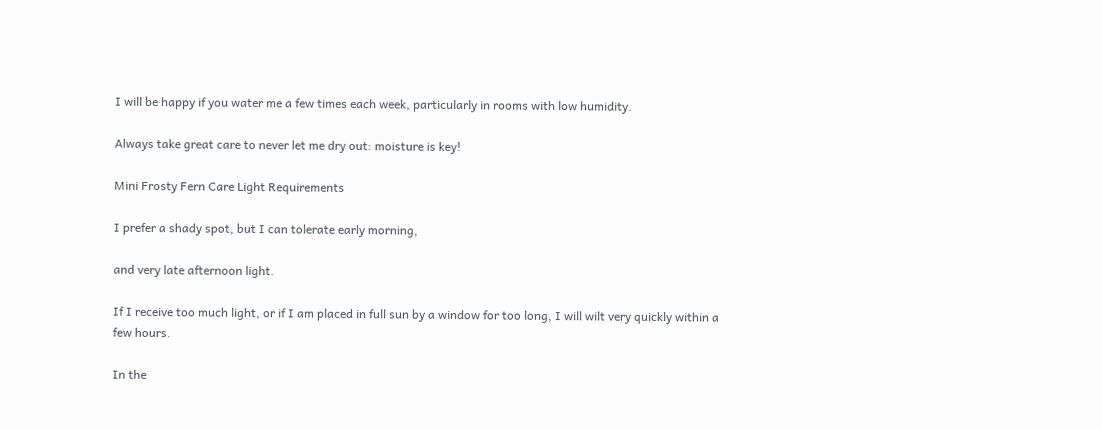I will be happy if you water me a few times each week, particularly in rooms with low humidity.

Always take great care to never let me dry out: moisture is key!

Mini Frosty Fern Care Light Requirements

I prefer a shady spot, but I can tolerate early morning,

and very late afternoon light.

If I receive too much light, or if I am placed in full sun by a window for too long, I will wilt very quickly within a few hours.

In the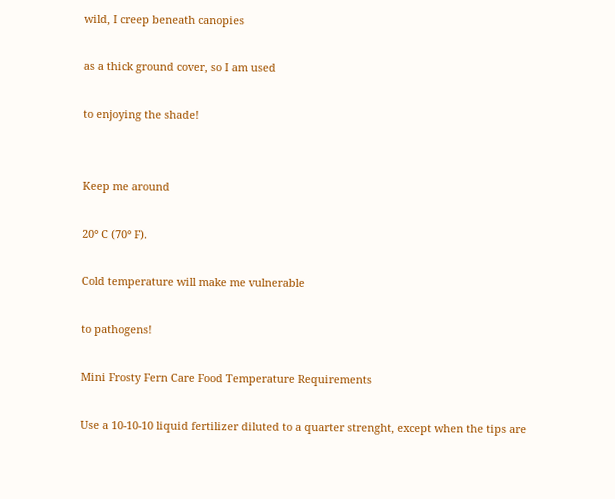wild, I creep beneath canopies

as a thick ground cover, so I am used

to enjoying the shade!


Keep me around

20° C (70° F).

Cold temperature will make me vulnerable

to pathogens!

Mini Frosty Fern Care Food Temperature Requirements

Use a 10-10-10 liquid fertilizer diluted to a quarter strenght, except when the tips are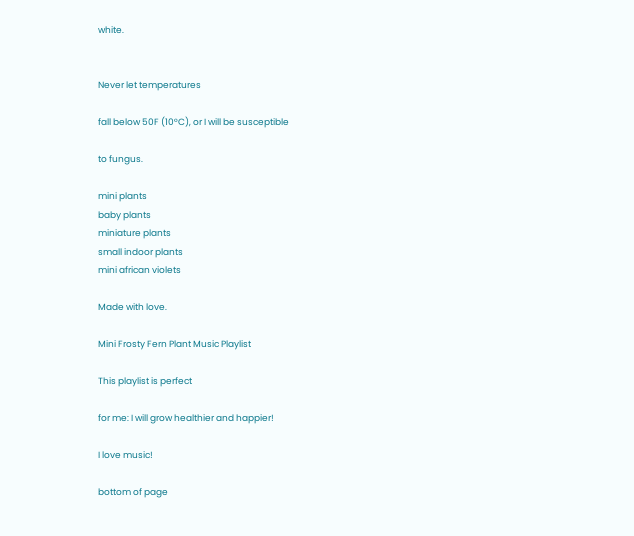white.


Never let temperatures

fall below 50F (10°C), or I will be susceptible

to fungus.

mini plants
baby plants
miniature plants
small indoor plants
mini african violets

Made with love.

Mini Frosty Fern Plant Music Playlist

This playlist is perfect

for me: I will grow healthier and happier!

I love music!

bottom of page